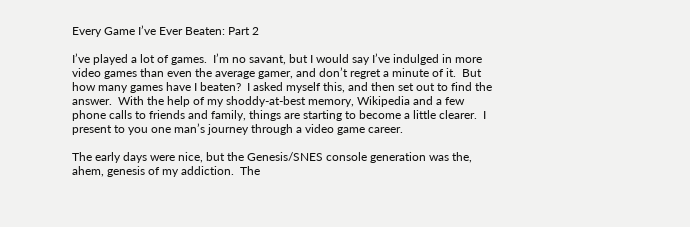Every Game I’ve Ever Beaten: Part 2

I’ve played a lot of games.  I’m no savant, but I would say I’ve indulged in more video games than even the average gamer, and don’t regret a minute of it.  But how many games have I beaten?  I asked myself this, and then set out to find the answer.  With the help of my shoddy-at-best memory, Wikipedia and a few phone calls to friends and family, things are starting to become a little clearer.  I present to you one man’s journey through a video game career.

The early days were nice, but the Genesis/SNES console generation was the, ahem, genesis of my addiction.  The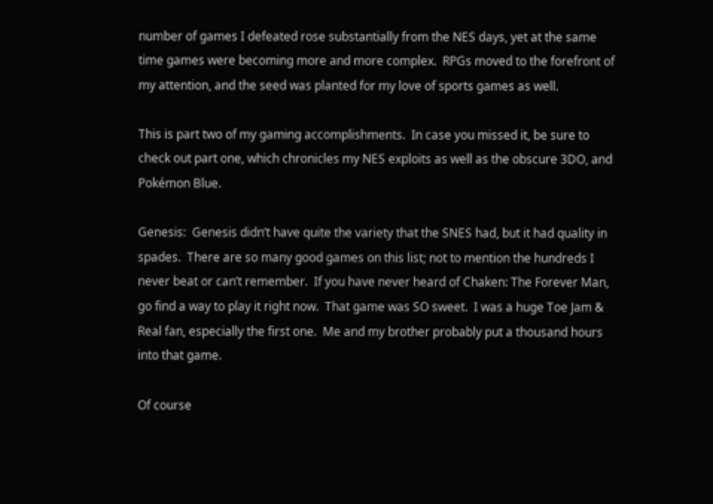number of games I defeated rose substantially from the NES days, yet at the same time games were becoming more and more complex.  RPGs moved to the forefront of my attention, and the seed was planted for my love of sports games as well.

This is part two of my gaming accomplishments.  In case you missed it, be sure to check out part one, which chronicles my NES exploits as well as the obscure 3DO, and Pokémon Blue.

Genesis:  Genesis didn’t have quite the variety that the SNES had, but it had quality in spades.  There are so many good games on this list; not to mention the hundreds I never beat or can’t remember.  If you have never heard of Chaken: The Forever Man, go find a way to play it right now.  That game was SO sweet.  I was a huge Toe Jam & Real fan, especially the first one.  Me and my brother probably put a thousand hours into that game.

Of course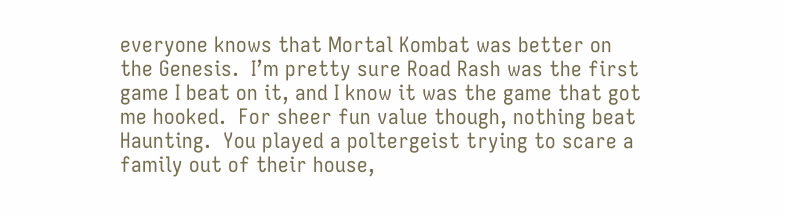everyone knows that Mortal Kombat was better on the Genesis.  I’m pretty sure Road Rash was the first game I beat on it, and I know it was the game that got me hooked.  For sheer fun value though, nothing beat Haunting.  You played a poltergeist trying to scare a family out of their house,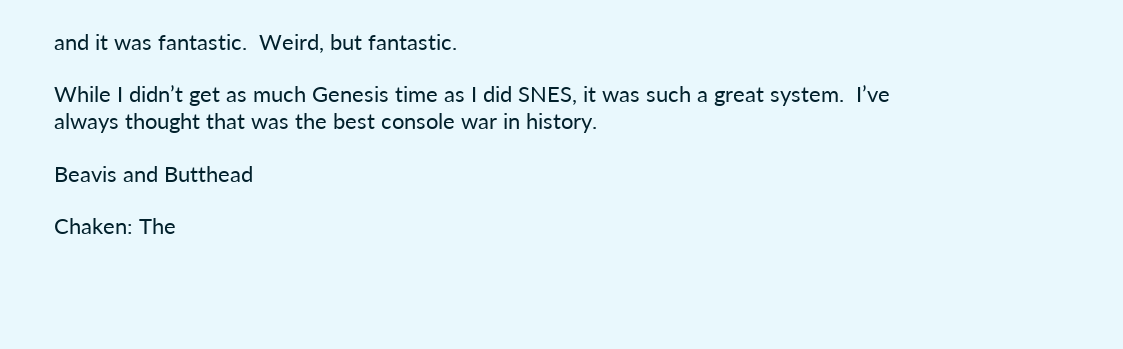and it was fantastic.  Weird, but fantastic.

While I didn’t get as much Genesis time as I did SNES, it was such a great system.  I’ve always thought that was the best console war in history.

Beavis and Butthead

Chaken: The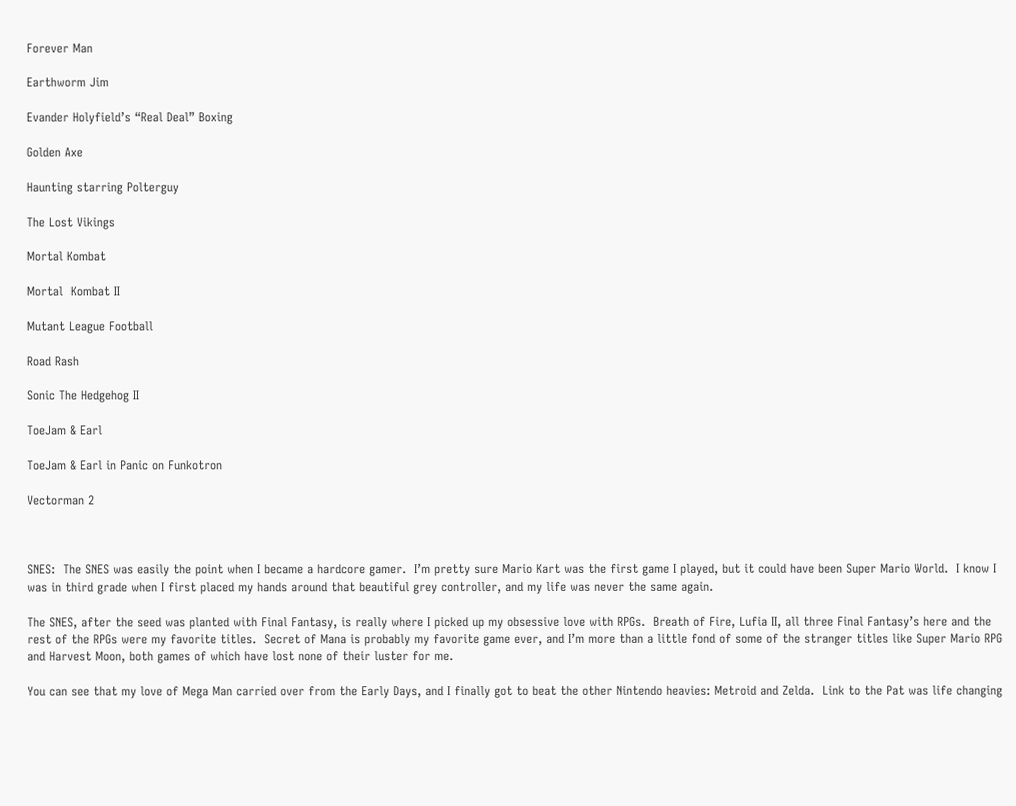Forever Man

Earthworm Jim

Evander Holyfield’s “Real Deal” Boxing

Golden Axe

Haunting starring Polterguy

The Lost Vikings

Mortal Kombat

Mortal  Kombat II

Mutant League Football

Road Rash

Sonic The Hedgehog II

ToeJam & Earl

ToeJam & Earl in Panic on Funkotron

Vectorman 2



SNES:  The SNES was easily the point when I became a hardcore gamer.  I’m pretty sure Mario Kart was the first game I played, but it could have been Super Mario World.  I know I was in third grade when I first placed my hands around that beautiful grey controller, and my life was never the same again.

The SNES, after the seed was planted with Final Fantasy, is really where I picked up my obsessive love with RPGs.  Breath of Fire, Lufia II, all three Final Fantasy’s here and the rest of the RPGs were my favorite titles.  Secret of Mana is probably my favorite game ever, and I’m more than a little fond of some of the stranger titles like Super Mario RPG and Harvest Moon, both games of which have lost none of their luster for me.

You can see that my love of Mega Man carried over from the Early Days, and I finally got to beat the other Nintendo heavies: Metroid and Zelda.  Link to the Pat was life changing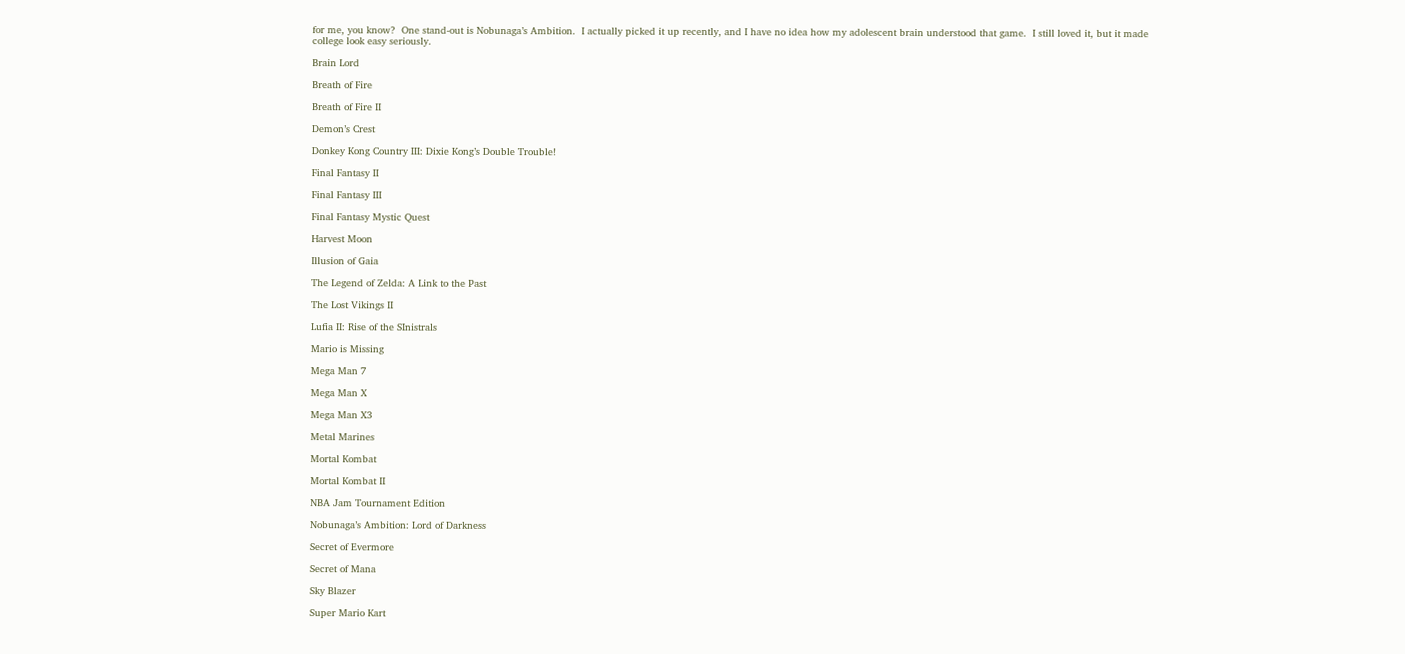for me, you know?  One stand-out is Nobunaga’s Ambition.  I actually picked it up recently, and I have no idea how my adolescent brain understood that game.  I still loved it, but it made college look easy seriously.

Brain Lord

Breath of Fire

Breath of Fire II

Demon’s Crest

Donkey Kong Country III: Dixie Kong’s Double Trouble!

Final Fantasy II

Final Fantasy III

Final Fantasy Mystic Quest

Harvest Moon

Illusion of Gaia

The Legend of Zelda: A Link to the Past

The Lost Vikings II

Lufia II: Rise of the SInistrals

Mario is Missing

Mega Man 7

Mega Man X

Mega Man X3

Metal Marines

Mortal Kombat

Mortal Kombat II

NBA Jam Tournament Edition

Nobunaga’s Ambition: Lord of Darkness

Secret of Evermore

Secret of Mana

Sky Blazer

Super Mario Kart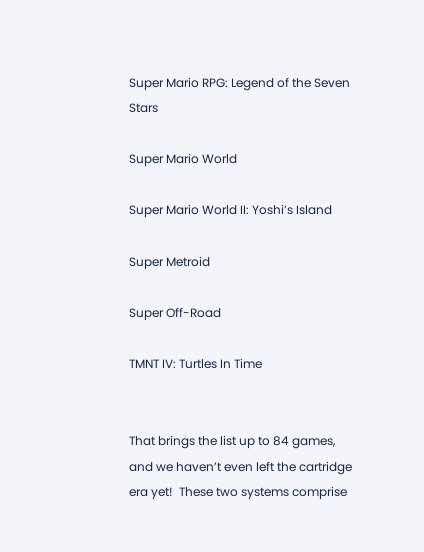Super Mario RPG: Legend of the Seven Stars

Super Mario World

Super Mario World II: Yoshi’s Island

Super Metroid

Super Off-Road

TMNT IV: Turtles In Time


That brings the list up to 84 games, and we haven’t even left the cartridge era yet!  These two systems comprise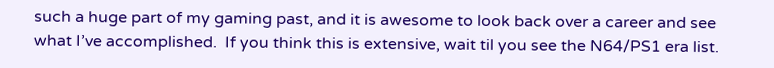such a huge part of my gaming past, and it is awesome to look back over a career and see what I’ve accomplished.  If you think this is extensive, wait til you see the N64/PS1 era list.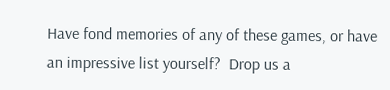Have fond memories of any of these games, or have an impressive list yourself?  Drop us a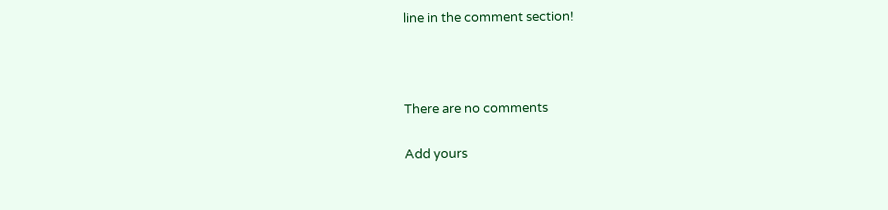line in the comment section!



There are no comments

Add yours